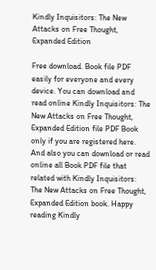Kindly Inquisitors: The New Attacks on Free Thought, Expanded Edition

Free download. Book file PDF easily for everyone and every device. You can download and read online Kindly Inquisitors: The New Attacks on Free Thought, Expanded Edition file PDF Book only if you are registered here. And also you can download or read online all Book PDF file that related with Kindly Inquisitors: The New Attacks on Free Thought, Expanded Edition book. Happy reading Kindly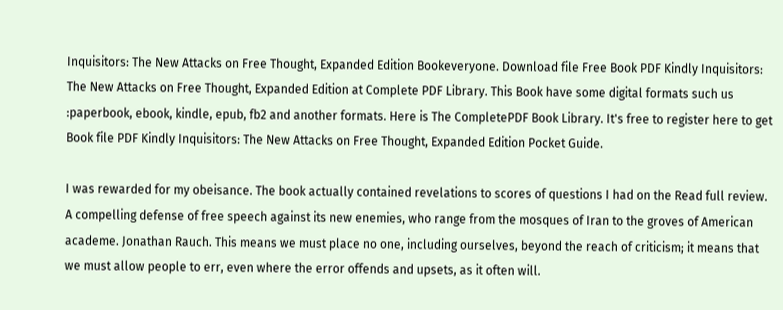Inquisitors: The New Attacks on Free Thought, Expanded Edition Bookeveryone. Download file Free Book PDF Kindly Inquisitors: The New Attacks on Free Thought, Expanded Edition at Complete PDF Library. This Book have some digital formats such us :paperbook, ebook, kindle, epub, fb2 and another formats. Here is The CompletePDF Book Library. It's free to register here to get Book file PDF Kindly Inquisitors: The New Attacks on Free Thought, Expanded Edition Pocket Guide.

I was rewarded for my obeisance. The book actually contained revelations to scores of questions I had on the Read full review. A compelling defense of free speech against its new enemies, who range from the mosques of Iran to the groves of American academe. Jonathan Rauch. This means we must place no one, including ourselves, beyond the reach of criticism; it means that we must allow people to err, even where the error offends and upsets, as it often will.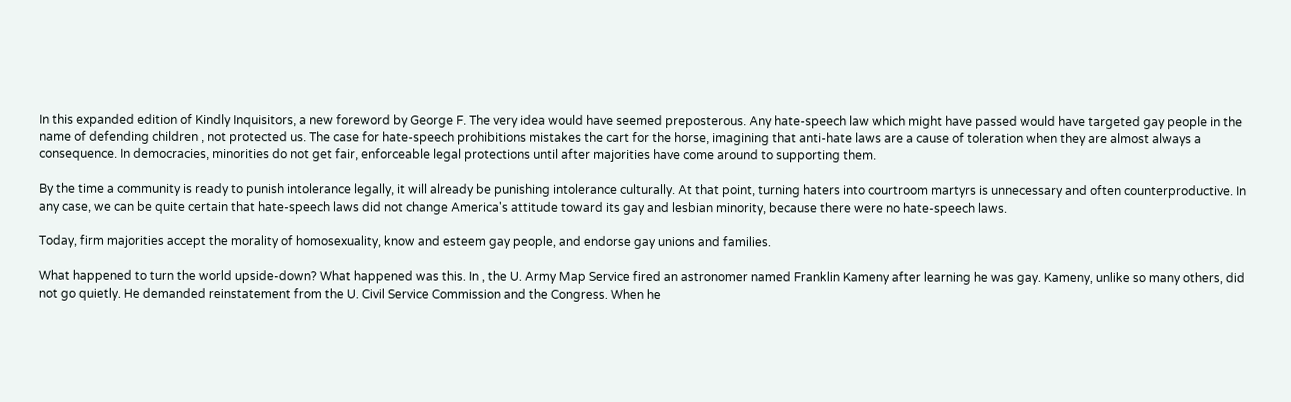In this expanded edition of Kindly Inquisitors, a new foreword by George F. The very idea would have seemed preposterous. Any hate-speech law which might have passed would have targeted gay people in the name of defending children , not protected us. The case for hate-speech prohibitions mistakes the cart for the horse, imagining that anti-hate laws are a cause of toleration when they are almost always a consequence. In democracies, minorities do not get fair, enforceable legal protections until after majorities have come around to supporting them.

By the time a community is ready to punish intolerance legally, it will already be punishing intolerance culturally. At that point, turning haters into courtroom martyrs is unnecessary and often counterproductive. In any case, we can be quite certain that hate-speech laws did not change America's attitude toward its gay and lesbian minority, because there were no hate-speech laws.

Today, firm majorities accept the morality of homosexuality, know and esteem gay people, and endorse gay unions and families.

What happened to turn the world upside-down? What happened was this. In , the U. Army Map Service fired an astronomer named Franklin Kameny after learning he was gay. Kameny, unlike so many others, did not go quietly. He demanded reinstatement from the U. Civil Service Commission and the Congress. When he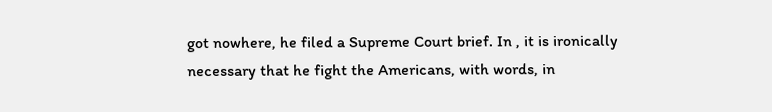got nowhere, he filed a Supreme Court brief. In , it is ironically necessary that he fight the Americans, with words, in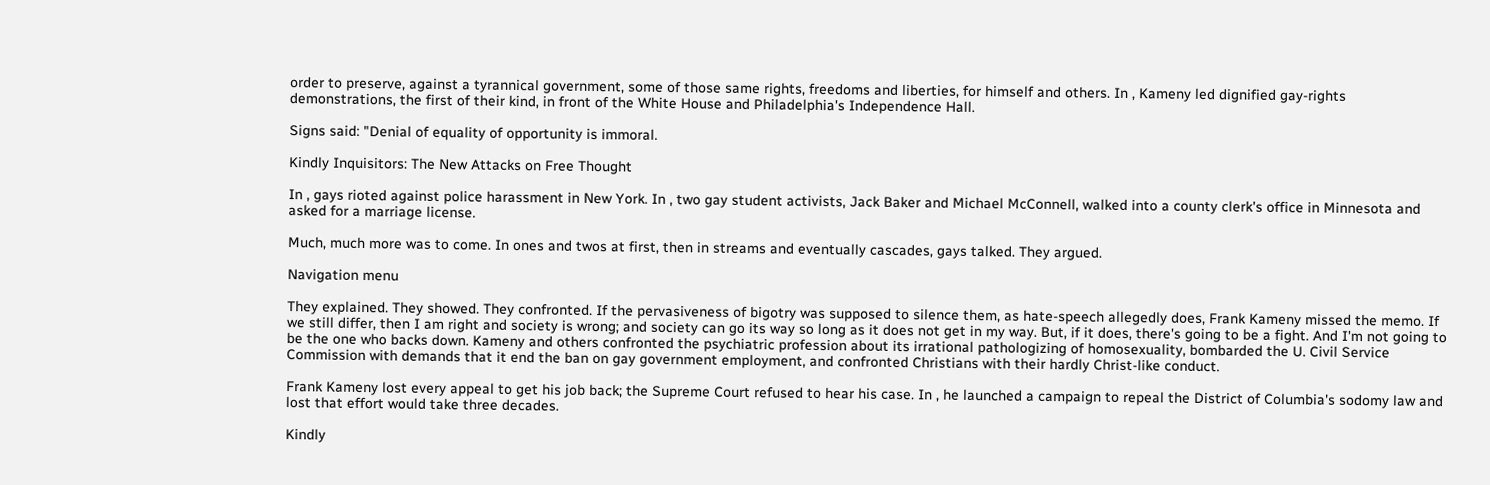order to preserve, against a tyrannical government, some of those same rights, freedoms and liberties, for himself and others. In , Kameny led dignified gay-rights demonstrations, the first of their kind, in front of the White House and Philadelphia's Independence Hall.

Signs said: "Denial of equality of opportunity is immoral.

Kindly Inquisitors: The New Attacks on Free Thought

In , gays rioted against police harassment in New York. In , two gay student activists, Jack Baker and Michael McConnell, walked into a county clerk's office in Minnesota and asked for a marriage license.

Much, much more was to come. In ones and twos at first, then in streams and eventually cascades, gays talked. They argued.

Navigation menu

They explained. They showed. They confronted. If the pervasiveness of bigotry was supposed to silence them, as hate-speech allegedly does, Frank Kameny missed the memo. If we still differ, then I am right and society is wrong; and society can go its way so long as it does not get in my way. But, if it does, there's going to be a fight. And I'm not going to be the one who backs down. Kameny and others confronted the psychiatric profession about its irrational pathologizing of homosexuality, bombarded the U. Civil Service Commission with demands that it end the ban on gay government employment, and confronted Christians with their hardly Christ-like conduct.

Frank Kameny lost every appeal to get his job back; the Supreme Court refused to hear his case. In , he launched a campaign to repeal the District of Columbia's sodomy law and lost that effort would take three decades.

Kindly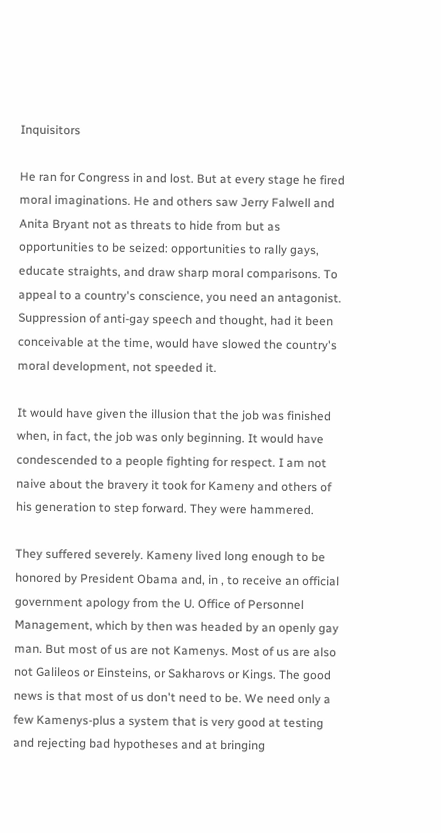Inquisitors

He ran for Congress in and lost. But at every stage he fired moral imaginations. He and others saw Jerry Falwell and Anita Bryant not as threats to hide from but as opportunities to be seized: opportunities to rally gays, educate straights, and draw sharp moral comparisons. To appeal to a country's conscience, you need an antagonist. Suppression of anti-gay speech and thought, had it been conceivable at the time, would have slowed the country's moral development, not speeded it.

It would have given the illusion that the job was finished when, in fact, the job was only beginning. It would have condescended to a people fighting for respect. I am not naive about the bravery it took for Kameny and others of his generation to step forward. They were hammered.

They suffered severely. Kameny lived long enough to be honored by President Obama and, in , to receive an official government apology from the U. Office of Personnel Management, which by then was headed by an openly gay man. But most of us are not Kamenys. Most of us are also not Galileos or Einsteins, or Sakharovs or Kings. The good news is that most of us don't need to be. We need only a few Kamenys-plus a system that is very good at testing and rejecting bad hypotheses and at bringing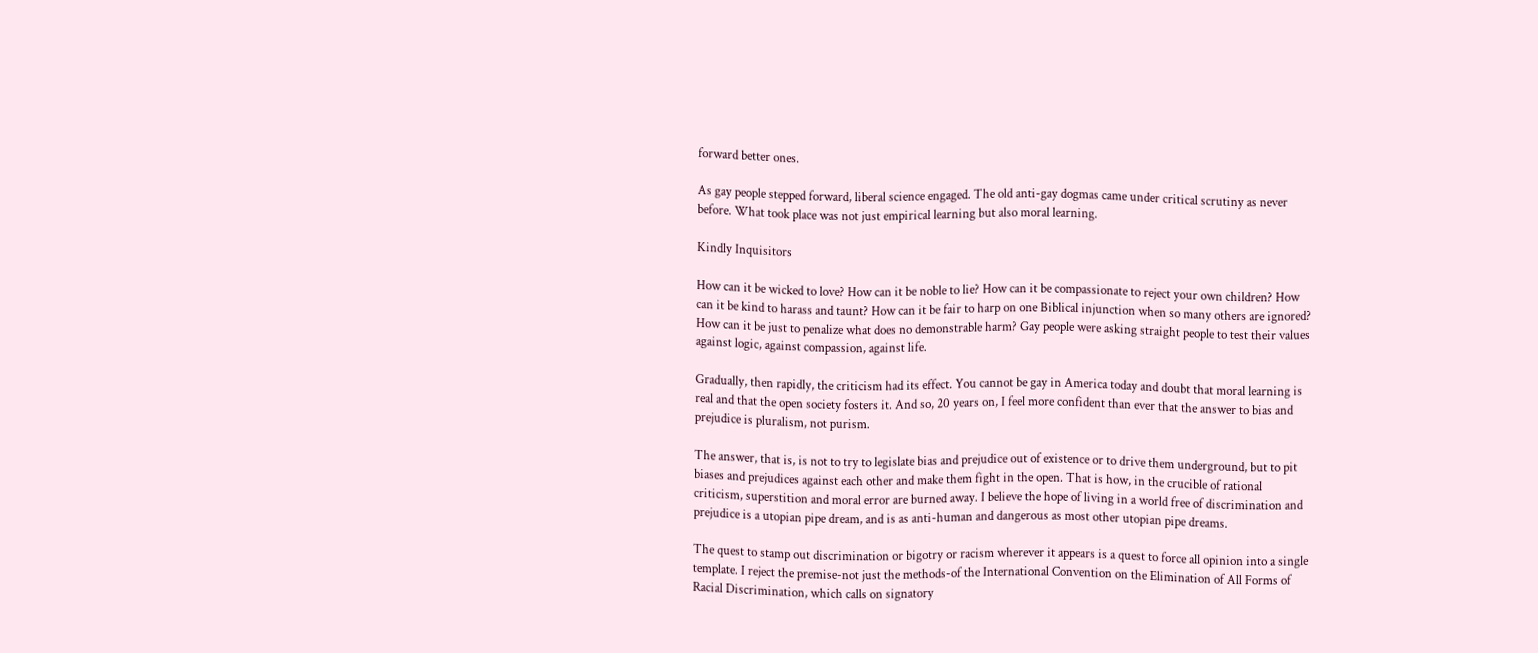forward better ones.

As gay people stepped forward, liberal science engaged. The old anti-gay dogmas came under critical scrutiny as never before. What took place was not just empirical learning but also moral learning.

Kindly Inquisitors

How can it be wicked to love? How can it be noble to lie? How can it be compassionate to reject your own children? How can it be kind to harass and taunt? How can it be fair to harp on one Biblical injunction when so many others are ignored? How can it be just to penalize what does no demonstrable harm? Gay people were asking straight people to test their values against logic, against compassion, against life.

Gradually, then rapidly, the criticism had its effect. You cannot be gay in America today and doubt that moral learning is real and that the open society fosters it. And so, 20 years on, I feel more confident than ever that the answer to bias and prejudice is pluralism, not purism.

The answer, that is, is not to try to legislate bias and prejudice out of existence or to drive them underground, but to pit biases and prejudices against each other and make them fight in the open. That is how, in the crucible of rational criticism, superstition and moral error are burned away. I believe the hope of living in a world free of discrimination and prejudice is a utopian pipe dream, and is as anti-human and dangerous as most other utopian pipe dreams.

The quest to stamp out discrimination or bigotry or racism wherever it appears is a quest to force all opinion into a single template. I reject the premise-not just the methods-of the International Convention on the Elimination of All Forms of Racial Discrimination, which calls on signatory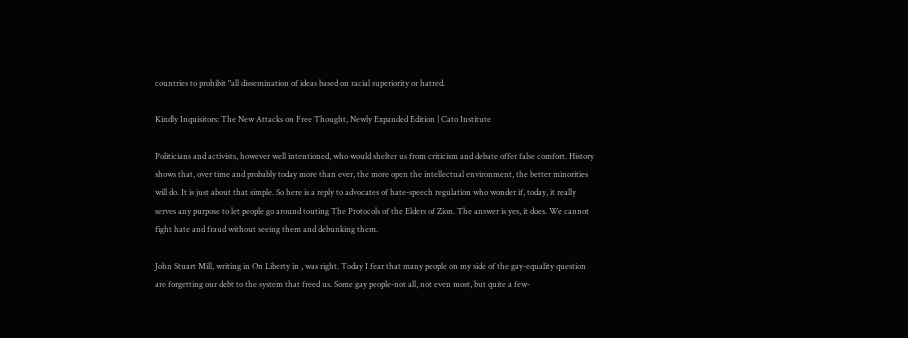countries to prohibit "all dissemination of ideas based on racial superiority or hatred.

Kindly Inquisitors: The New Attacks on Free Thought, Newly Expanded Edition | Cato Institute

Politicians and activists, however well intentioned, who would shelter us from criticism and debate offer false comfort. History shows that, over time and probably today more than ever, the more open the intellectual environment, the better minorities will do. It is just about that simple. So here is a reply to advocates of hate-speech regulation who wonder if, today, it really serves any purpose to let people go around touting The Protocols of the Elders of Zion. The answer is yes, it does. We cannot fight hate and fraud without seeing them and debunking them.

John Stuart Mill, writing in On Liberty in , was right. Today I fear that many people on my side of the gay-equality question are forgetting our debt to the system that freed us. Some gay people-not all, not even most, but quite a few-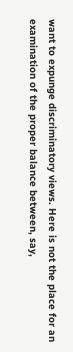want to expunge discriminatory views. Here is not the place for an examination of the proper balance between, say,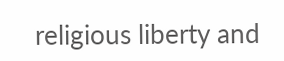religious liberty and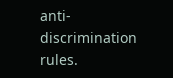anti-discrimination rules.